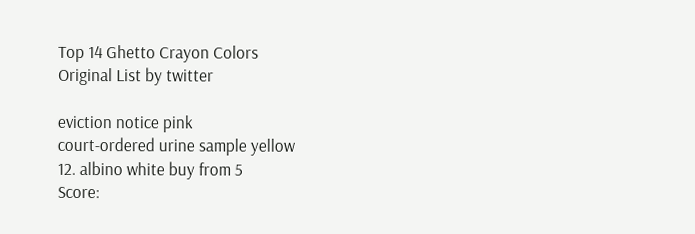Top 14 Ghetto Crayon Colors
Original List by twitter

eviction notice pink
court-ordered urine sample yellow
12. albino white buy from 5
Score: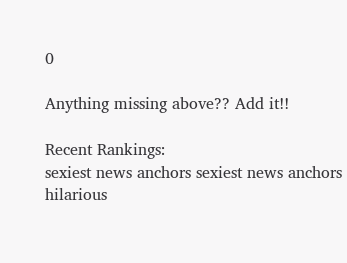0

Anything missing above?? Add it!!

Recent Rankings:
sexiest news anchors sexiest news anchors
hilarious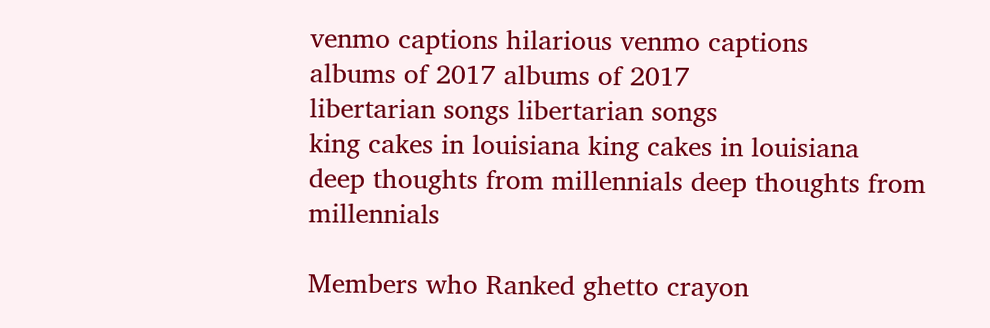venmo captions hilarious venmo captions
albums of 2017 albums of 2017
libertarian songs libertarian songs
king cakes in louisiana king cakes in louisiana
deep thoughts from millennials deep thoughts from millennials

Members who Ranked ghetto crayon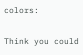colors:

Think you could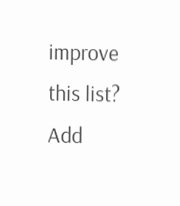improve this list?
Add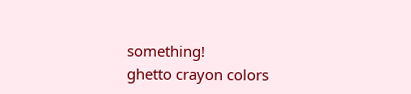something!
ghetto crayon colors